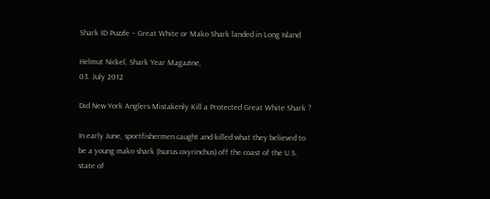Shark ID Puzzle – Great White or Mako Shark landed in Long Island

Helmut Nickel, Shark Year Magazine,
03. July 2012

Did New York Anglers Mistakenly Kill a Protected Great White Shark ?

In early June, sportfishermen caught and killed what they believed to be a young mako shark (Isurus oxyrinchus) off the coast of the U.S. state of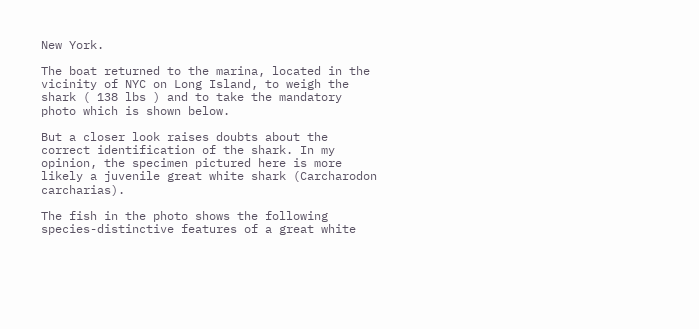New York.

The boat returned to the marina, located in the vicinity of NYC on Long Island, to weigh the shark ( 138 lbs ) and to take the mandatory photo which is shown below.

But a closer look raises doubts about the correct identification of the shark. In my opinion, the specimen pictured here is more likely a juvenile great white shark (Carcharodon carcharias).

The fish in the photo shows the following species-distinctive features of a great white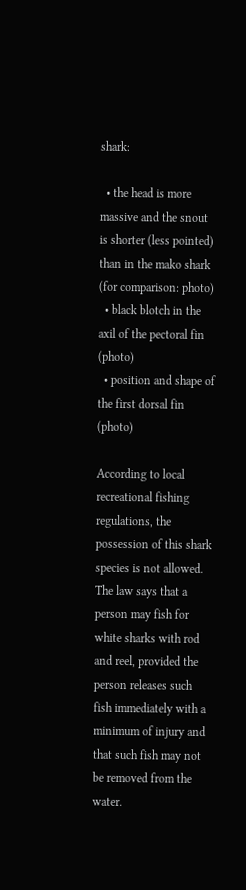shark:

  • the head is more massive and the snout is shorter (less pointed) than in the mako shark (for comparison: photo)
  • black blotch in the axil of the pectoral fin (photo)
  • position and shape of the first dorsal fin (photo)

According to local recreational fishing regulations, the possession of this shark species is not allowed. The law says that a person may fish for white sharks with rod and reel, provided the person releases such fish immediately with a minimum of injury and that such fish may not be removed from the water.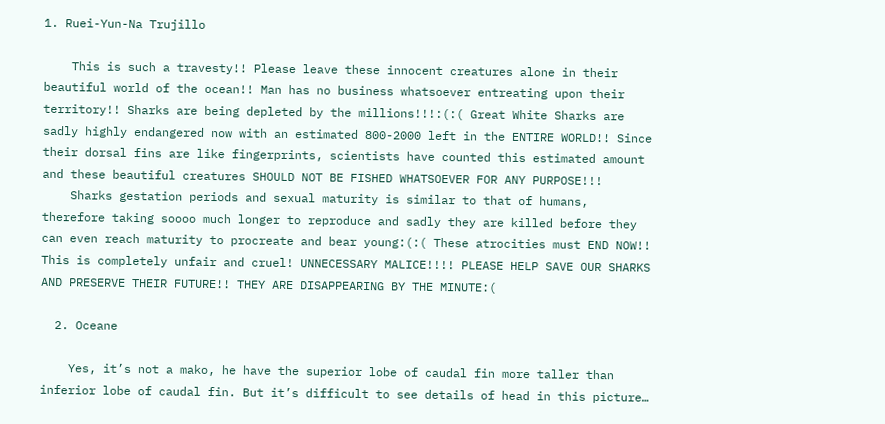1. Ruei-Yun-Na Trujillo

    This is such a travesty!! Please leave these innocent creatures alone in their beautiful world of the ocean!! Man has no business whatsoever entreating upon their territory!! Sharks are being depleted by the millions!!!:(:( Great White Sharks are sadly highly endangered now with an estimated 800-2000 left in the ENTIRE WORLD!! Since their dorsal fins are like fingerprints, scientists have counted this estimated amount and these beautiful creatures SHOULD NOT BE FISHED WHATSOEVER FOR ANY PURPOSE!!!
    Sharks gestation periods and sexual maturity is similar to that of humans, therefore taking soooo much longer to reproduce and sadly they are killed before they can even reach maturity to procreate and bear young:(:( These atrocities must END NOW!! This is completely unfair and cruel! UNNECESSARY MALICE!!!! PLEASE HELP SAVE OUR SHARKS AND PRESERVE THEIR FUTURE!! THEY ARE DISAPPEARING BY THE MINUTE:(

  2. Oceane

    Yes, it’s not a mako, he have the superior lobe of caudal fin more taller than inferior lobe of caudal fin. But it’s difficult to see details of head in this picture…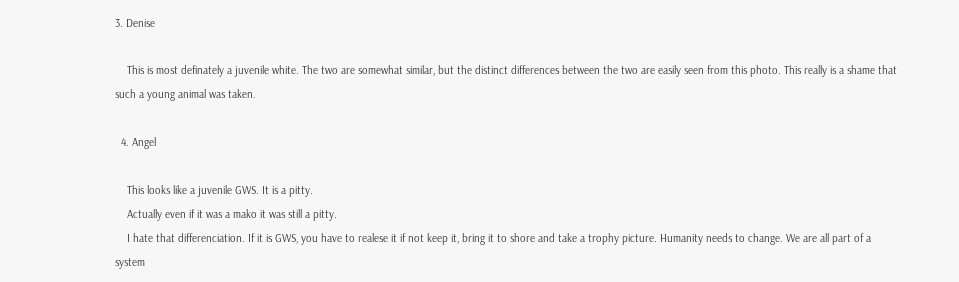3. Denise

    This is most definately a juvenile white. The two are somewhat similar, but the distinct differences between the two are easily seen from this photo. This really is a shame that such a young animal was taken.

  4. Angel

    This looks like a juvenile GWS. It is a pitty.
    Actually even if it was a mako it was still a pitty.
    I hate that differenciation. If it is GWS, you have to realese it if not keep it, bring it to shore and take a trophy picture. Humanity needs to change. We are all part of a system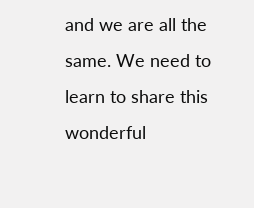and we are all the same. We need to learn to share this wonderful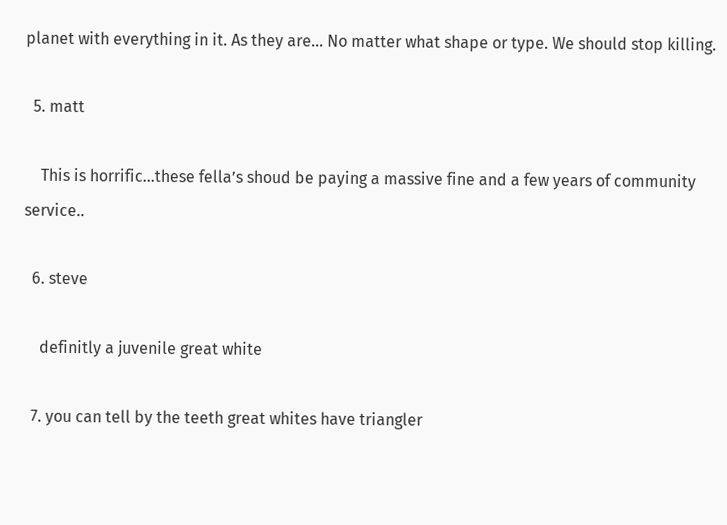planet with everything in it. As they are… No matter what shape or type. We should stop killing.

  5. matt

    This is horrific…these fella’s shoud be paying a massive fine and a few years of community service..

  6. steve

    definitly a juvenile great white

  7. you can tell by the teeth great whites have triangler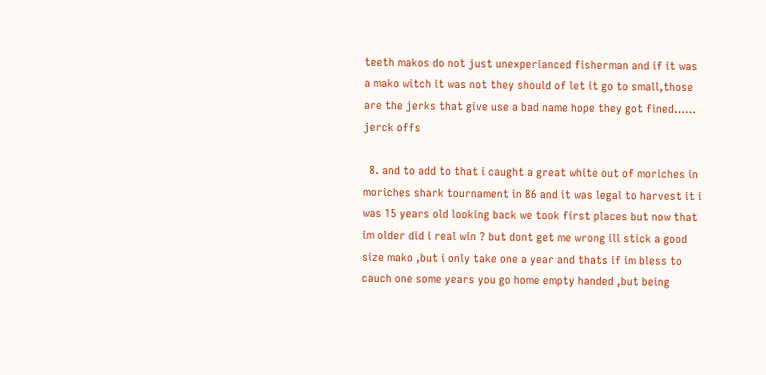teeth makos do not just unexperianced fisherman and if it was a mako witch it was not they should of let it go to small,those are the jerks that give use a bad name hope they got fined…… jerck offs

  8. and to add to that i caught a great white out of moriches in moriches shark tournament in 86 and it was legal to harvest it i was 15 years old looking back we took first places but now that im older did i real win ? but dont get me wrong ill stick a good size mako ,but i only take one a year and thats if im bless to cauch one some years you go home empty handed ,but being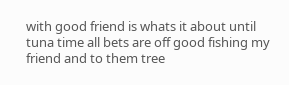with good friend is whats it about until tuna time all bets are off good fishing my friend and to them tree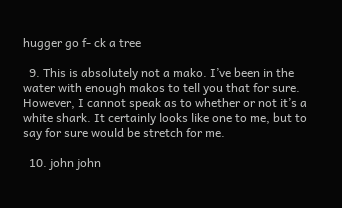hugger go f- ck a tree

  9. This is absolutely not a mako. I’ve been in the water with enough makos to tell you that for sure. However, I cannot speak as to whether or not it’s a white shark. It certainly looks like one to me, but to say for sure would be stretch for me.

  10. john john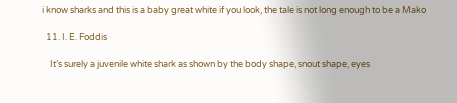i know sharks and this is a baby great white if you look, the tale is not long enough to be a Mako

  11. I. E. Foddis

    It’s surely a juvenile white shark as shown by the body shape, snout shape, eyes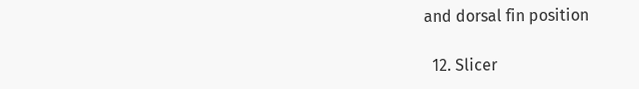and dorsal fin position

  12. Slicer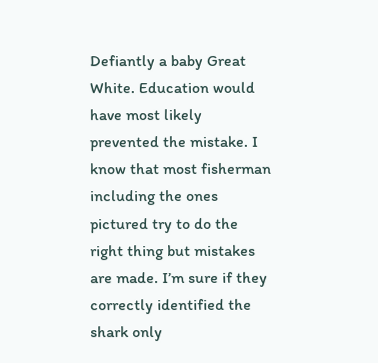Defiantly a baby Great White. Education would have most likely prevented the mistake. I know that most fisherman including the ones pictured try to do the right thing but mistakes are made. I’m sure if they correctly identified the shark only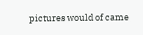pictures would of came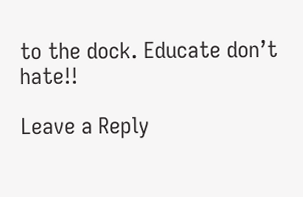to the dock. Educate don’t hate!!

Leave a Reply